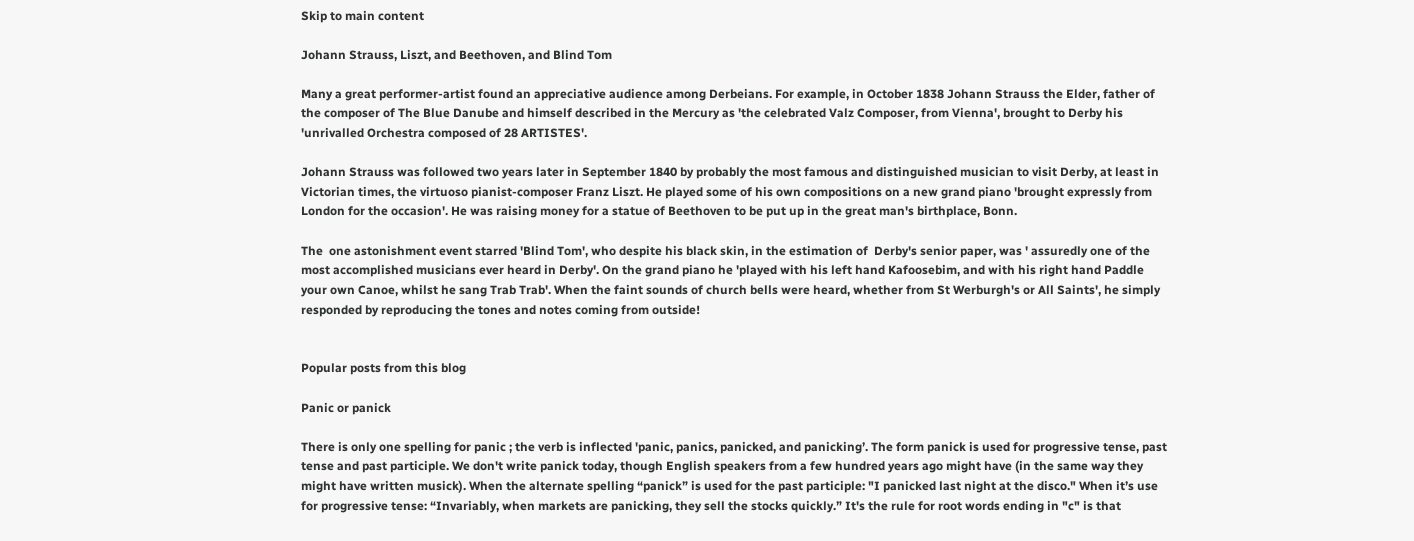Skip to main content

Johann Strauss, Liszt, and Beethoven, and Blind Tom

Many a great performer-artist found an appreciative audience among Derbeians. For example, in October 1838 Johann Strauss the Elder, father of the composer of The Blue Danube and himself described in the Mercury as 'the celebrated Valz Composer, from Vienna', brought to Derby his 'unrivalled Orchestra composed of 28 ARTISTES'.

Johann Strauss was followed two years later in September 1840 by probably the most famous and distinguished musician to visit Derby, at least in Victorian times, the virtuoso pianist-composer Franz Liszt. He played some of his own compositions on a new grand piano 'brought expressly from London for the occasion'. He was raising money for a statue of Beethoven to be put up in the great man's birthplace, Bonn.

The  one astonishment event starred 'Blind Tom', who despite his black skin, in the estimation of  Derby's senior paper, was ' assuredly one of the most accomplished musicians ever heard in Derby'. On the grand piano he 'played with his left hand Kafoosebim, and with his right hand Paddle your own Canoe, whilst he sang Trab Trab'. When the faint sounds of church bells were heard, whether from St Werburgh's or All Saints', he simply responded by reproducing the tones and notes coming from outside!


Popular posts from this blog

Panic or panick

There is only one spelling for panic ; the verb is inflected 'panic, panics, panicked, and panicking’. The form panick is used for progressive tense, past tense and past participle. We don't write panick today, though English speakers from a few hundred years ago might have (in the same way they might have written musick). When the alternate spelling “panick” is used for the past participle: "I panicked last night at the disco." When it’s use for progressive tense: “Invariably, when markets are panicking, they sell the stocks quickly.” It's the rule for root words ending in "c" is that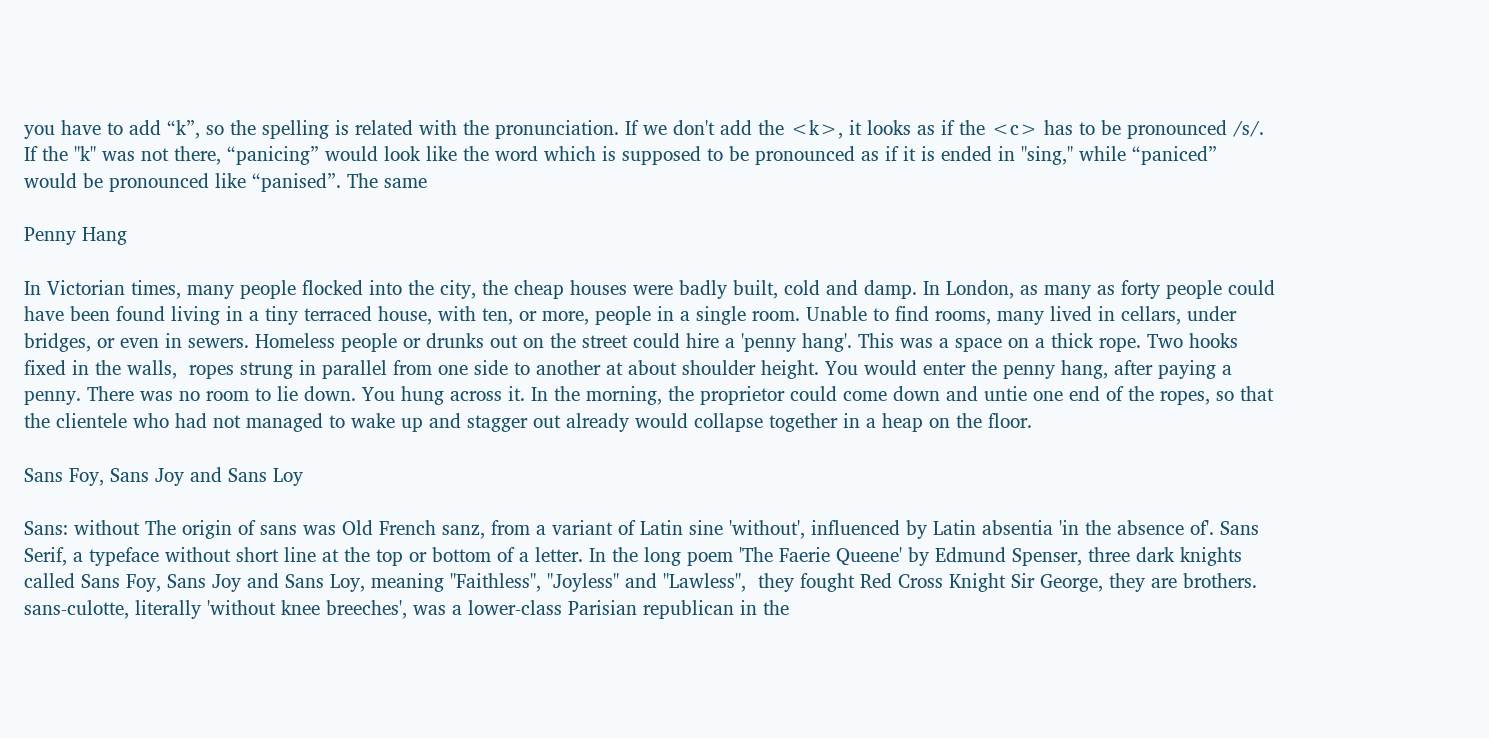you have to add “k”, so the spelling is related with the pronunciation. If we don't add the <k>, it looks as if the <c> has to be pronounced /s/. If the "k" was not there, “panicing” would look like the word which is supposed to be pronounced as if it is ended in "sing," while “paniced” would be pronounced like “panised”. The same

Penny Hang

In Victorian times, many people flocked into the city, the cheap houses were badly built, cold and damp. In London, as many as forty people could have been found living in a tiny terraced house, with ten, or more, people in a single room. Unable to find rooms, many lived in cellars, under bridges, or even in sewers. Homeless people or drunks out on the street could hire a 'penny hang'. This was a space on a thick rope. Two hooks fixed in the walls,  ropes strung in parallel from one side to another at about shoulder height. You would enter the penny hang, after paying a penny. There was no room to lie down. You hung across it. In the morning, the proprietor could come down and untie one end of the ropes, so that the clientele who had not managed to wake up and stagger out already would collapse together in a heap on the floor.

Sans Foy, Sans Joy and Sans Loy

Sans: without The origin of sans was Old French sanz, from a variant of Latin sine 'without', influenced by Latin absentia 'in the absence of'. Sans Serif, a typeface without short line at the top or bottom of a letter. In the long poem 'The Faerie Queene' by Edmund Spenser, three dark knights  called Sans Foy, Sans Joy and Sans Loy, meaning "Faithless", "Joyless" and "Lawless",  they fought Red Cross Knight Sir George, they are brothers. sans-culotte, literally 'without knee breeches', was a lower-class Parisian republican in the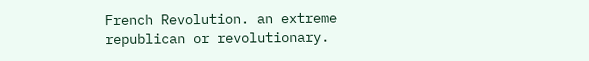French Revolution. an extreme republican or revolutionary.